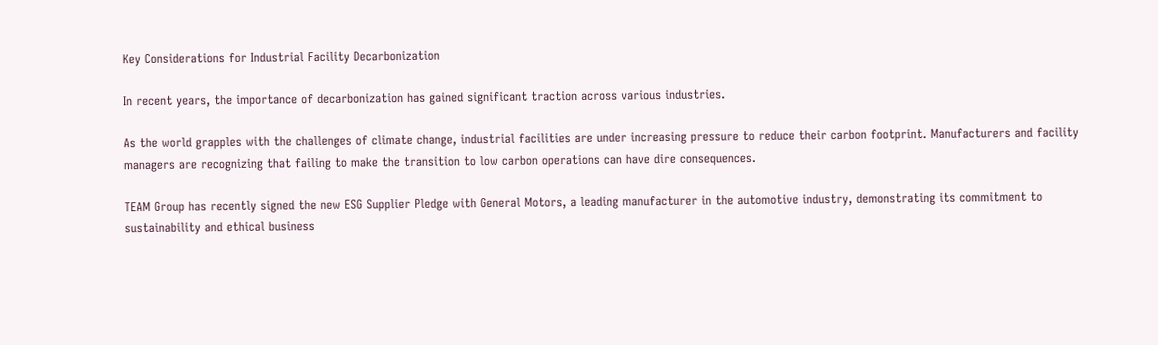Key Considerations for Industrial Facility Decarbonization

In recent years, the importance of decarbonization has gained significant traction across various industries.

As the world grapples with the challenges of climate change, industrial facilities are under increasing pressure to reduce their carbon footprint. Manufacturers and facility managers are recognizing that failing to make the transition to low carbon operations can have dire consequences.

TEAM Group has recently signed the new ESG Supplier Pledge with General Motors, a leading manufacturer in the automotive industry, demonstrating its commitment to sustainability and ethical business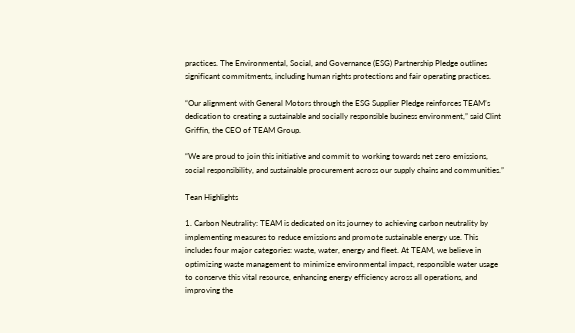practices. The Environmental, Social, and Governance (ESG) Partnership Pledge outlines significant commitments, including human rights protections and fair operating practices.

“Our alignment with General Motors through the ESG Supplier Pledge reinforces TEAM’s dedication to creating a sustainable and socially responsible business environment,” said Clint Griffin, the CEO of TEAM Group.

“We are proud to join this initiative and commit to working towards net zero emissions, social responsibility, and sustainable procurement across our supply chains and communities.”

Tean Highlights

1. Carbon Neutrality: TEAM is dedicated on its journey to achieving carbon neutrality by implementing measures to reduce emissions and promote sustainable energy use. This includes four major categories: waste, water, energy and fleet. At TEAM, we believe in optimizing waste management to minimize environmental impact, responsible water usage to conserve this vital resource, enhancing energy efficiency across all operations, and improving the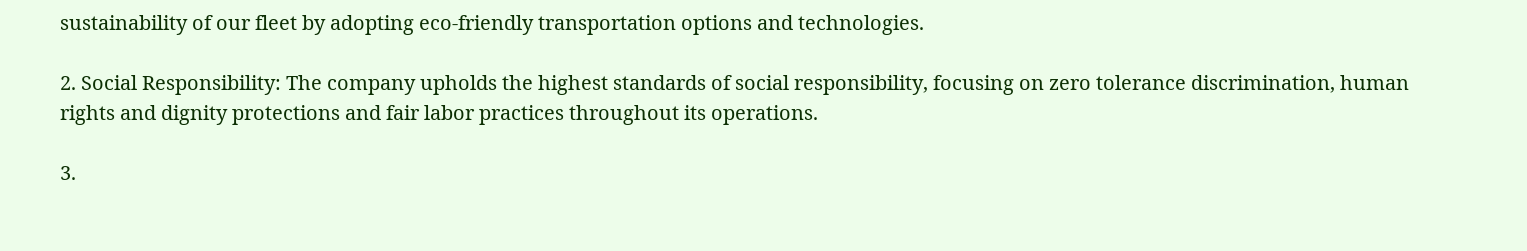sustainability of our fleet by adopting eco-friendly transportation options and technologies.

2. Social Responsibility: The company upholds the highest standards of social responsibility, focusing on zero tolerance discrimination, human rights and dignity protections and fair labor practices throughout its operations.

3.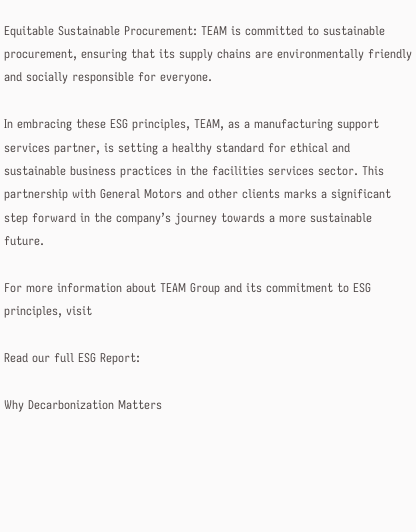Equitable Sustainable Procurement: TEAM is committed to sustainable procurement, ensuring that its supply chains are environmentally friendly and socially responsible for everyone.

In embracing these ESG principles, TEAM, as a manufacturing support services partner, is setting a healthy standard for ethical and sustainable business practices in the facilities services sector. This partnership with General Motors and other clients marks a significant step forward in the company’s journey towards a more sustainable future.

For more information about TEAM Group and its commitment to ESG principles, visit

Read our full ESG Report:

Why Decarbonization Matters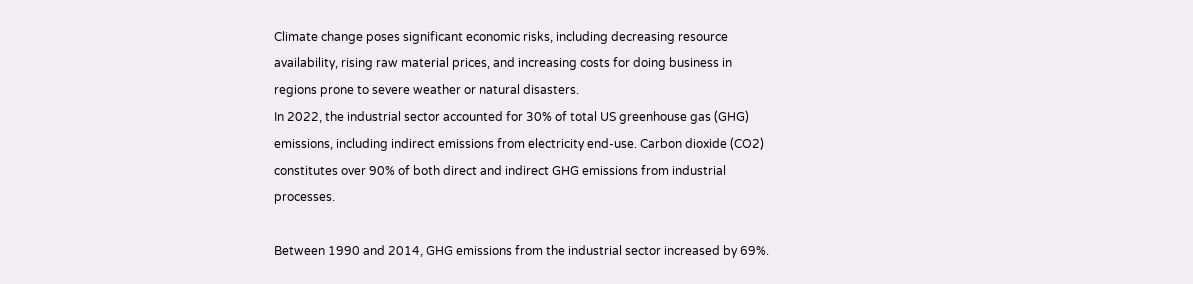Climate change poses significant economic risks, including decreasing resource availability, rising raw material prices, and increasing costs for doing business in regions prone to severe weather or natural disasters.
In 2022, the industrial sector accounted for 30% of total US greenhouse gas (GHG) emissions, including indirect emissions from electricity end-use. Carbon dioxide (CO2) constitutes over 90% of both direct and indirect GHG emissions from industrial processes.

Between 1990 and 2014, GHG emissions from the industrial sector increased by 69%.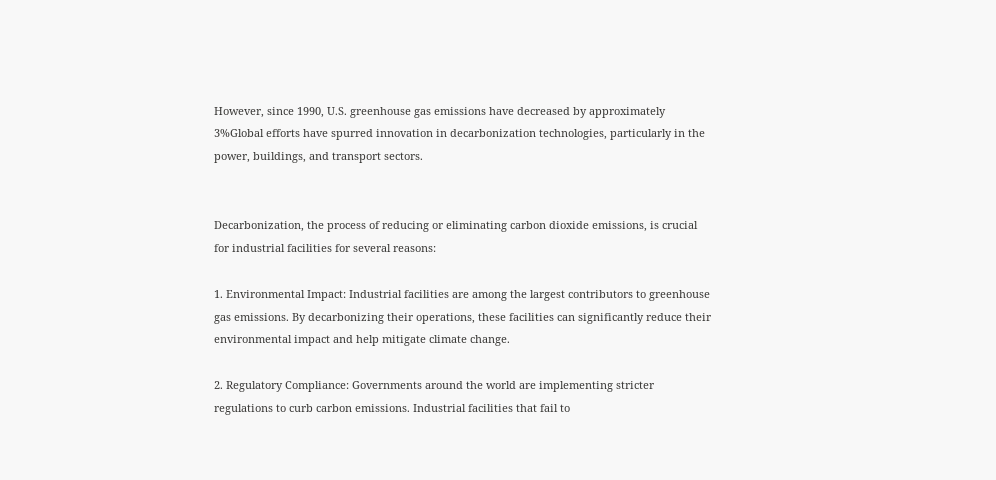However, since 1990, U.S. greenhouse gas emissions have decreased by approximately 3%Global efforts have spurred innovation in decarbonization technologies, particularly in the power, buildings, and transport sectors.


Decarbonization, the process of reducing or eliminating carbon dioxide emissions, is crucial for industrial facilities for several reasons:

1. Environmental Impact: Industrial facilities are among the largest contributors to greenhouse gas emissions. By decarbonizing their operations, these facilities can significantly reduce their environmental impact and help mitigate climate change.

2. Regulatory Compliance: Governments around the world are implementing stricter regulations to curb carbon emissions. Industrial facilities that fail to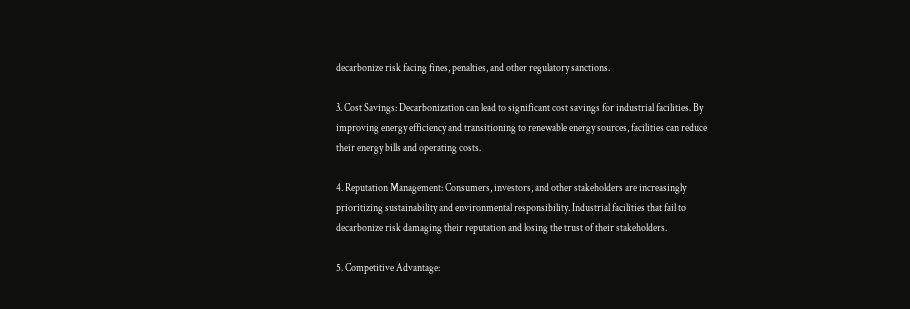decarbonize risk facing fines, penalties, and other regulatory sanctions.

3. Cost Savings: Decarbonization can lead to significant cost savings for industrial facilities. By improving energy efficiency and transitioning to renewable energy sources, facilities can reduce their energy bills and operating costs.

4. Reputation Management: Consumers, investors, and other stakeholders are increasingly prioritizing sustainability and environmental responsibility. Industrial facilities that fail to decarbonize risk damaging their reputation and losing the trust of their stakeholders.

5. Competitive Advantage: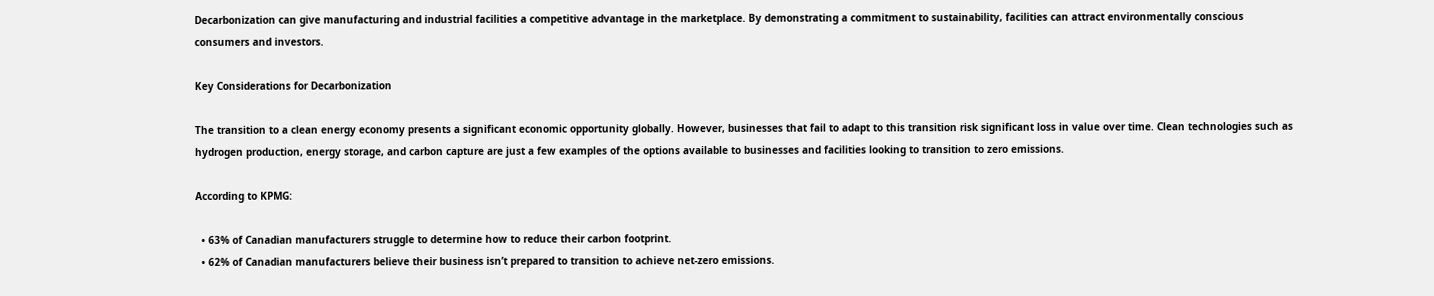Decarbonization can give manufacturing and industrial facilities a competitive advantage in the marketplace. By demonstrating a commitment to sustainability, facilities can attract environmentally conscious consumers and investors.

Key Considerations for Decarbonization

The transition to a clean energy economy presents a significant economic opportunity globally. However, businesses that fail to adapt to this transition risk significant loss in value over time. Clean technologies such as hydrogen production, energy storage, and carbon capture are just a few examples of the options available to businesses and facilities looking to transition to zero emissions.

According to KPMG:

  • 63% of Canadian manufacturers struggle to determine how to reduce their carbon footprint.
  • 62% of Canadian manufacturers believe their business isn’t prepared to transition to achieve net-zero emissions.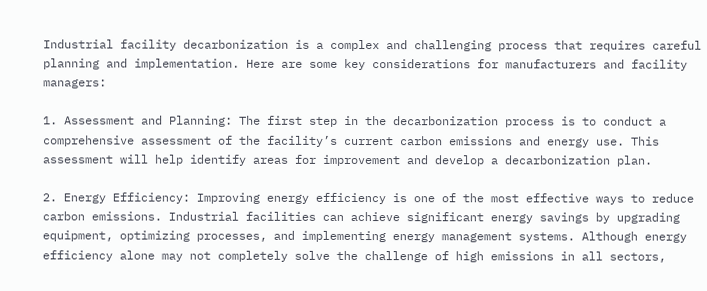Industrial facility decarbonization is a complex and challenging process that requires careful planning and implementation. Here are some key considerations for manufacturers and facility managers:

1. Assessment and Planning: The first step in the decarbonization process is to conduct a comprehensive assessment of the facility’s current carbon emissions and energy use. This assessment will help identify areas for improvement and develop a decarbonization plan.

2. Energy Efficiency: Improving energy efficiency is one of the most effective ways to reduce carbon emissions. Industrial facilities can achieve significant energy savings by upgrading equipment, optimizing processes, and implementing energy management systems. Although energy efficiency alone may not completely solve the challenge of high emissions in all sectors,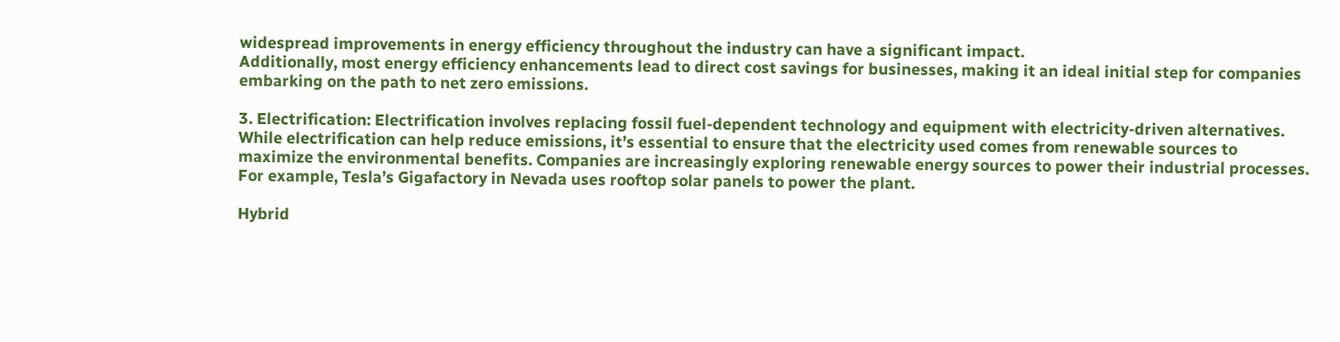widespread improvements in energy efficiency throughout the industry can have a significant impact.
Additionally, most energy efficiency enhancements lead to direct cost savings for businesses, making it an ideal initial step for companies embarking on the path to net zero emissions.

3. Electrification: Electrification involves replacing fossil fuel-dependent technology and equipment with electricity-driven alternatives. While electrification can help reduce emissions, it’s essential to ensure that the electricity used comes from renewable sources to maximize the environmental benefits. Companies are increasingly exploring renewable energy sources to power their industrial processes. For example, Tesla’s Gigafactory in Nevada uses rooftop solar panels to power the plant.

Hybrid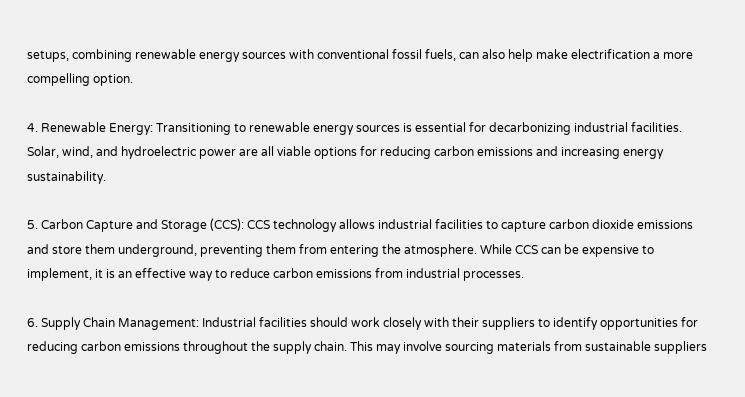setups, combining renewable energy sources with conventional fossil fuels, can also help make electrification a more compelling option.

4. Renewable Energy: Transitioning to renewable energy sources is essential for decarbonizing industrial facilities. Solar, wind, and hydroelectric power are all viable options for reducing carbon emissions and increasing energy sustainability.

5. Carbon Capture and Storage (CCS): CCS technology allows industrial facilities to capture carbon dioxide emissions and store them underground, preventing them from entering the atmosphere. While CCS can be expensive to implement, it is an effective way to reduce carbon emissions from industrial processes.

6. Supply Chain Management: Industrial facilities should work closely with their suppliers to identify opportunities for reducing carbon emissions throughout the supply chain. This may involve sourcing materials from sustainable suppliers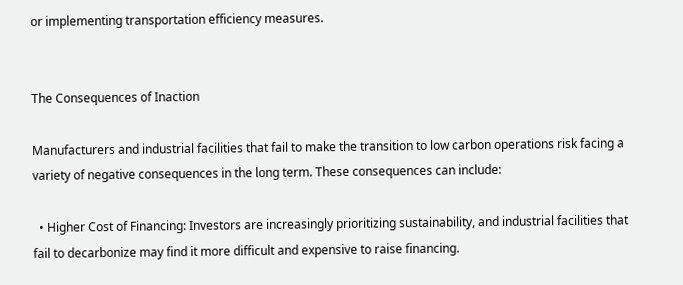or implementing transportation efficiency measures.


The Consequences of Inaction

Manufacturers and industrial facilities that fail to make the transition to low carbon operations risk facing a variety of negative consequences in the long term. These consequences can include:

  • Higher Cost of Financing: Investors are increasingly prioritizing sustainability, and industrial facilities that fail to decarbonize may find it more difficult and expensive to raise financing.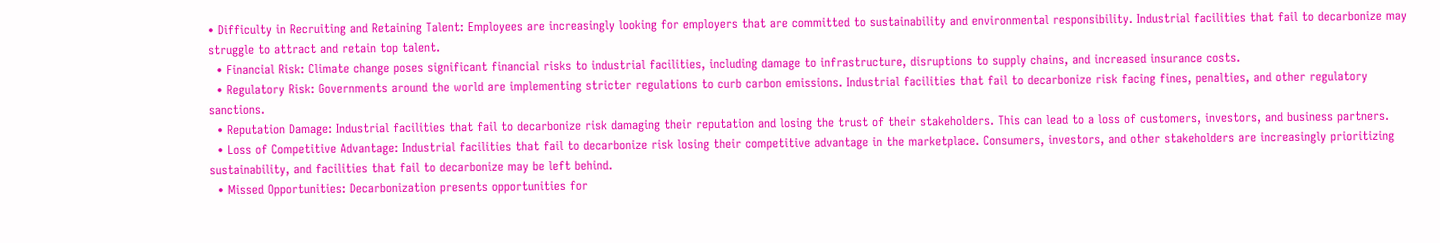• Difficulty in Recruiting and Retaining Talent: Employees are increasingly looking for employers that are committed to sustainability and environmental responsibility. Industrial facilities that fail to decarbonize may struggle to attract and retain top talent.
  • Financial Risk: Climate change poses significant financial risks to industrial facilities, including damage to infrastructure, disruptions to supply chains, and increased insurance costs.
  • Regulatory Risk: Governments around the world are implementing stricter regulations to curb carbon emissions. Industrial facilities that fail to decarbonize risk facing fines, penalties, and other regulatory sanctions.
  • Reputation Damage: Industrial facilities that fail to decarbonize risk damaging their reputation and losing the trust of their stakeholders. This can lead to a loss of customers, investors, and business partners.
  • Loss of Competitive Advantage: Industrial facilities that fail to decarbonize risk losing their competitive advantage in the marketplace. Consumers, investors, and other stakeholders are increasingly prioritizing sustainability, and facilities that fail to decarbonize may be left behind.
  • Missed Opportunities: Decarbonization presents opportunities for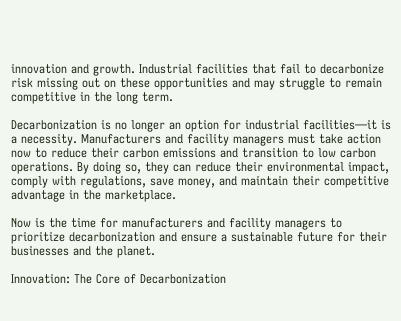innovation and growth. Industrial facilities that fail to decarbonize risk missing out on these opportunities and may struggle to remain competitive in the long term.

Decarbonization is no longer an option for industrial facilities—it is a necessity. Manufacturers and facility managers must take action now to reduce their carbon emissions and transition to low carbon operations. By doing so, they can reduce their environmental impact, comply with regulations, save money, and maintain their competitive advantage in the marketplace.

Now is the time for manufacturers and facility managers to prioritize decarbonization and ensure a sustainable future for their businesses and the planet.

Innovation: The Core of Decarbonization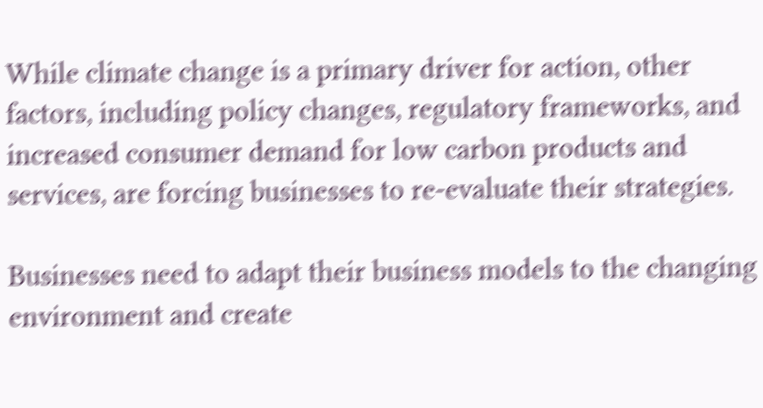While climate change is a primary driver for action, other factors, including policy changes, regulatory frameworks, and increased consumer demand for low carbon products and services, are forcing businesses to re-evaluate their strategies.

Businesses need to adapt their business models to the changing environment and create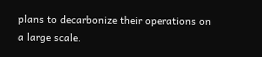plans to decarbonize their operations on a large scale.